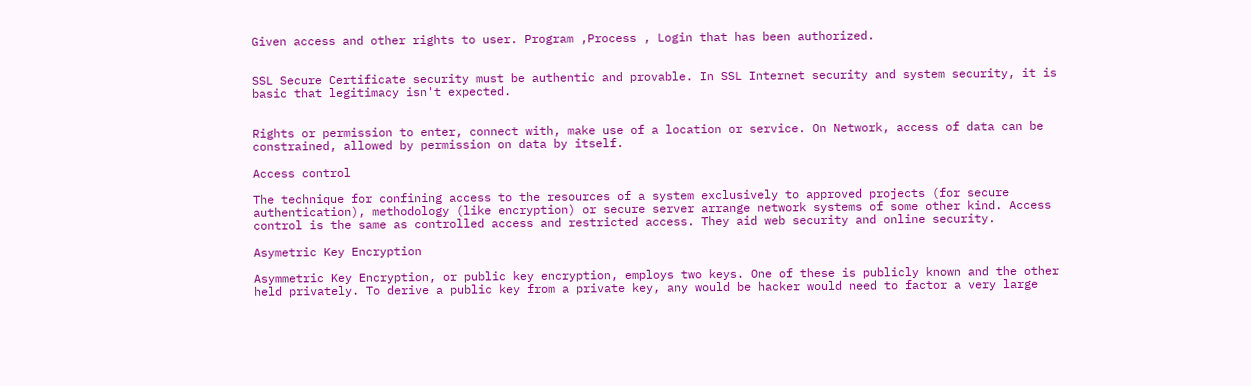Given access and other rights to user. Program ,Process , Login that has been authorized.


SSL Secure Certificate security must be authentic and provable. In SSL Internet security and system security, it is basic that legitimacy isn't expected.


Rights or permission to enter, connect with, make use of a location or service. On Network, access of data can be constrained, allowed by permission on data by itself.

Access control

The technique for confining access to the resources of a system exclusively to approved projects (for secure authentication), methodology (like encryption) or secure server arrange network systems of some other kind. Access control is the same as controlled access and restricted access. They aid web security and online security.

Asymetric Key Encryption

Asymmetric Key Encryption, or public key encryption, employs two keys. One of these is publicly known and the other held privately. To derive a public key from a private key, any would be hacker would need to factor a very large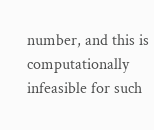number, and this is computationally infeasible for such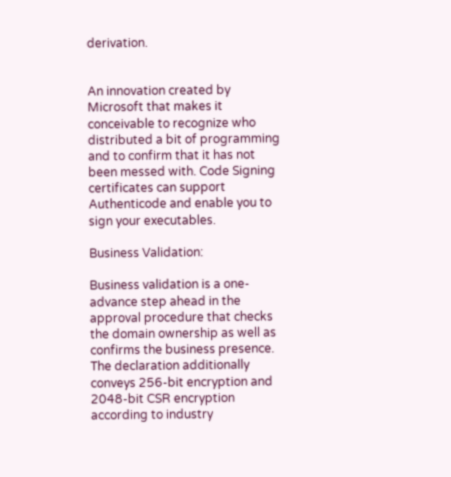derivation.


An innovation created by Microsoft that makes it conceivable to recognize who distributed a bit of programming and to confirm that it has not been messed with. Code Signing certificates can support Authenticode and enable you to sign your executables.

Business Validation:

Business validation is a one-advance step ahead in the approval procedure that checks the domain ownership as well as confirms the business presence. The declaration additionally conveys 256-bit encryption and 2048-bit CSR encryption according to industry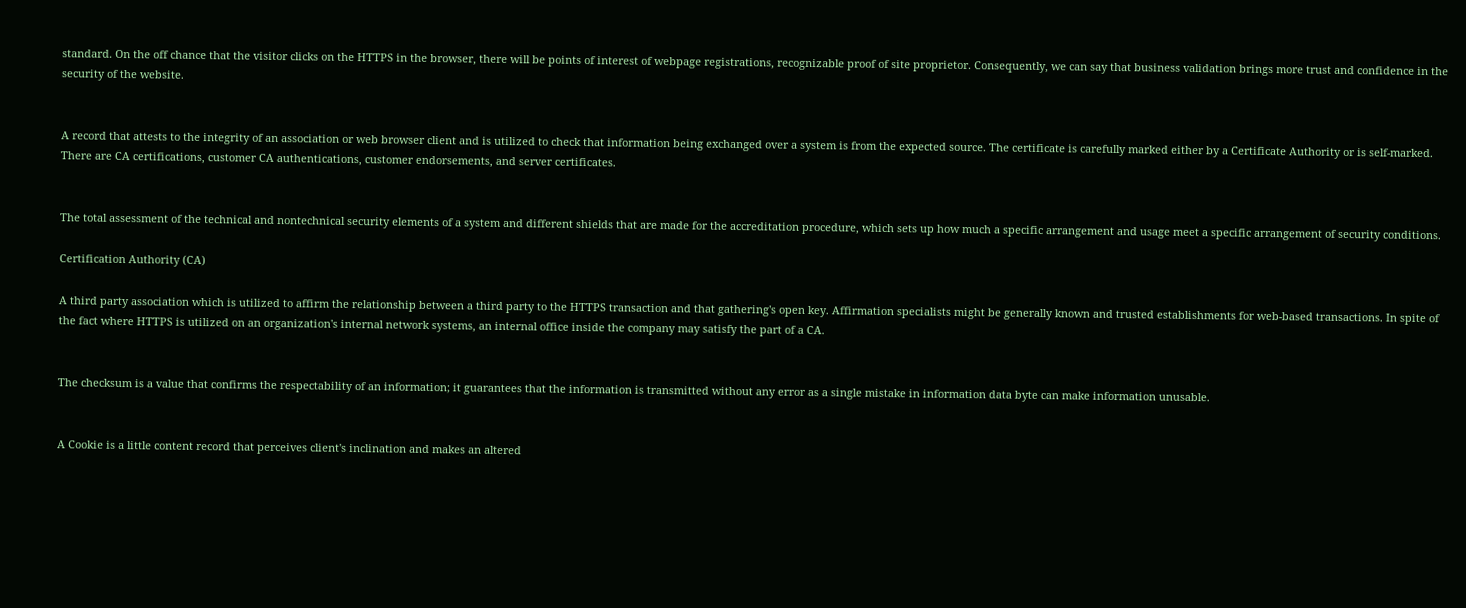standard. On the off chance that the visitor clicks on the HTTPS in the browser, there will be points of interest of webpage registrations, recognizable proof of site proprietor. Consequently, we can say that business validation brings more trust and confidence in the security of the website.


A record that attests to the integrity of an association or web browser client and is utilized to check that information being exchanged over a system is from the expected source. The certificate is carefully marked either by a Certificate Authority or is self-marked. There are CA certifications, customer CA authentications, customer endorsements, and server certificates.


The total assessment of the technical and nontechnical security elements of a system and different shields that are made for the accreditation procedure, which sets up how much a specific arrangement and usage meet a specific arrangement of security conditions.

Certification Authority (CA)

A third party association which is utilized to affirm the relationship between a third party to the HTTPS transaction and that gathering's open key. Affirmation specialists might be generally known and trusted establishments for web-based transactions. In spite of the fact where HTTPS is utilized on an organization's internal network systems, an internal office inside the company may satisfy the part of a CA.


The checksum is a value that confirms the respectability of an information; it guarantees that the information is transmitted without any error as a single mistake in information data byte can make information unusable.


A Cookie is a little content record that perceives client's inclination and makes an altered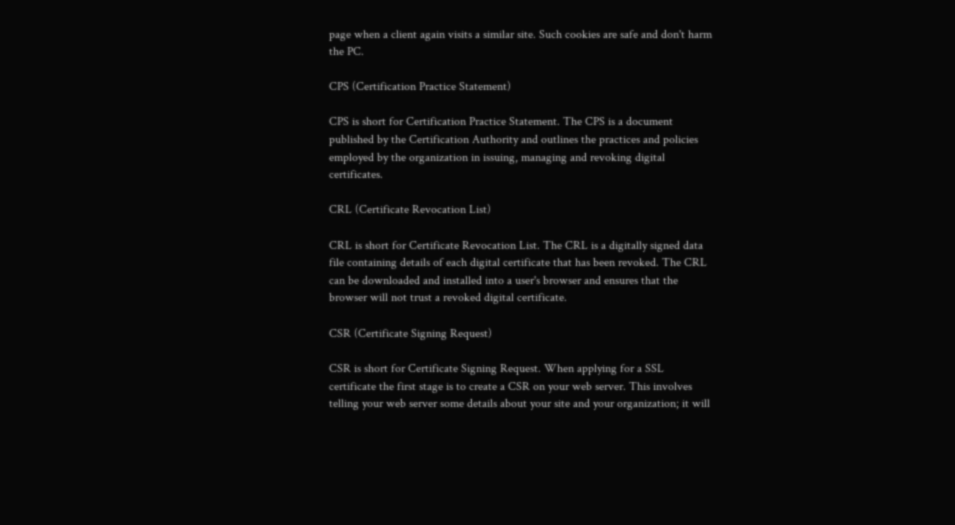page when a client again visits a similar site. Such cookies are safe and don't harm the PC.

CPS (Certification Practice Statement)

CPS is short for Certification Practice Statement. The CPS is a document published by the Certification Authority and outlines the practices and policies employed by the organization in issuing, managing and revoking digital certificates.

CRL (Certificate Revocation List)

CRL is short for Certificate Revocation List. The CRL is a digitally signed data file containing details of each digital certificate that has been revoked. The CRL can be downloaded and installed into a user's browser and ensures that the browser will not trust a revoked digital certificate.

CSR (Certificate Signing Request)

CSR is short for Certificate Signing Request. When applying for a SSL certificate the first stage is to create a CSR on your web server. This involves telling your web server some details about your site and your organization; it will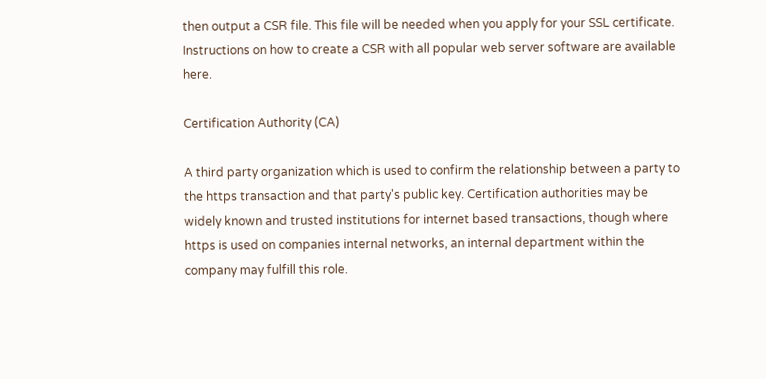then output a CSR file. This file will be needed when you apply for your SSL certificate. Instructions on how to create a CSR with all popular web server software are available here.

Certification Authority (CA)

A third party organization which is used to confirm the relationship between a party to the https transaction and that party's public key. Certification authorities may be widely known and trusted institutions for internet based transactions, though where https is used on companies internal networks, an internal department within the company may fulfill this role.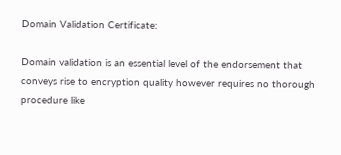Domain Validation Certificate:

Domain validation is an essential level of the endorsement that conveys rise to encryption quality however requires no thorough procedure like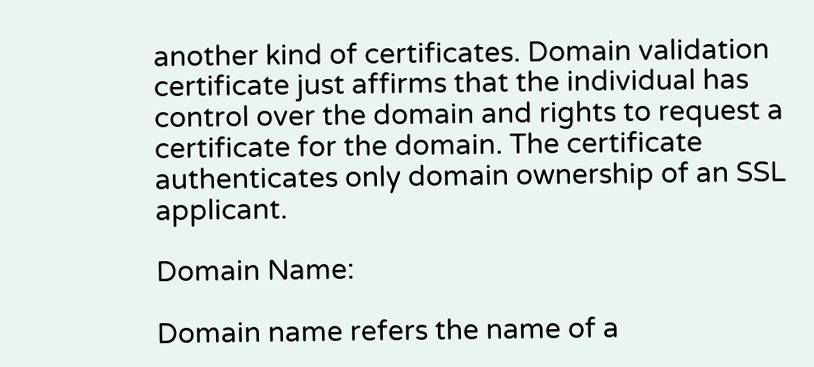another kind of certificates. Domain validation certificate just affirms that the individual has control over the domain and rights to request a certificate for the domain. The certificate authenticates only domain ownership of an SSL applicant.

Domain Name:

Domain name refers the name of a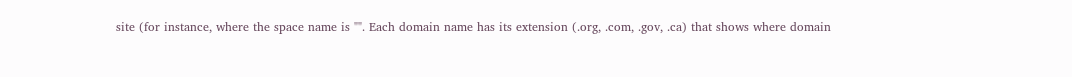site (for instance, where the space name is "". Each domain name has its extension (.org, .com, .gov, .ca) that shows where domain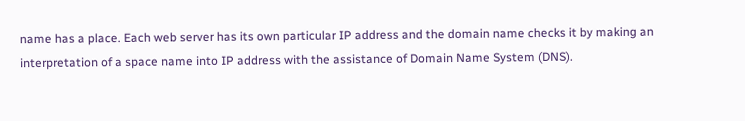name has a place. Each web server has its own particular IP address and the domain name checks it by making an interpretation of a space name into IP address with the assistance of Domain Name System (DNS).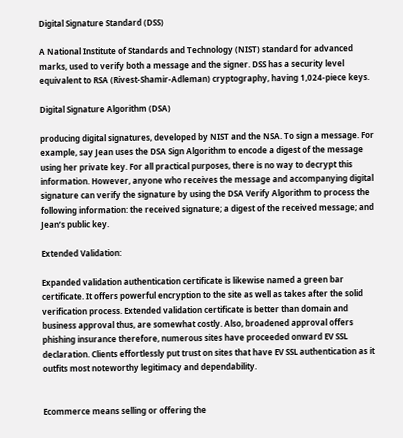Digital Signature Standard (DSS)

A National Institute of Standards and Technology (NIST) standard for advanced marks, used to verify both a message and the signer. DSS has a security level equivalent to RSA (Rivest-Shamir-Adleman) cryptography, having 1,024-piece keys.

Digital Signature Algorithm (DSA)

producing digital signatures, developed by NIST and the NSA. To sign a message. For example, say Jean uses the DSA Sign Algorithm to encode a digest of the message using her private key. For all practical purposes, there is no way to decrypt this information. However, anyone who receives the message and accompanying digital signature can verify the signature by using the DSA Verify Algorithm to process the following information: the received signature; a digest of the received message; and Jean’s public key.

Extended Validation:

Expanded validation authentication certificate is likewise named a green bar certificate. It offers powerful encryption to the site as well as takes after the solid verification process. Extended validation certificate is better than domain and business approval thus, are somewhat costly. Also, broadened approval offers phishing insurance therefore, numerous sites have proceeded onward EV SSL declaration. Clients effortlessly put trust on sites that have EV SSL authentication as it outfits most noteworthy legitimacy and dependability.


Ecommerce means selling or offering the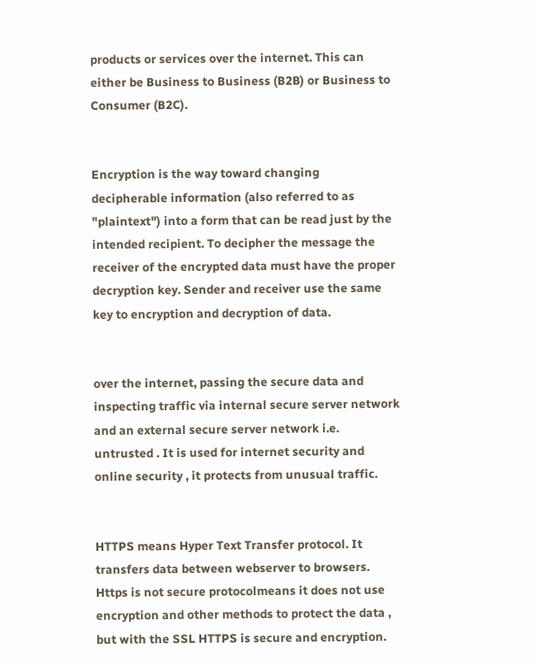products or services over the internet. This can either be Business to Business (B2B) or Business to Consumer (B2C).


Encryption is the way toward changing decipherable information (also referred to as "plaintext") into a form that can be read just by the intended recipient. To decipher the message the receiver of the encrypted data must have the proper decryption key. Sender and receiver use the same key to encryption and decryption of data.


over the internet, passing the secure data and inspecting traffic via internal secure server network and an external secure server network i.e. untrusted . It is used for internet security and online security , it protects from unusual traffic.


HTTPS means Hyper Text Transfer protocol. It transfers data between webserver to browsers. Https is not secure protocolmeans it does not use encryption and other methods to protect the data , but with the SSL HTTPS is secure and encryption.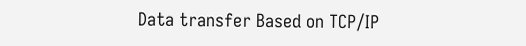Data transfer Based on TCP/IP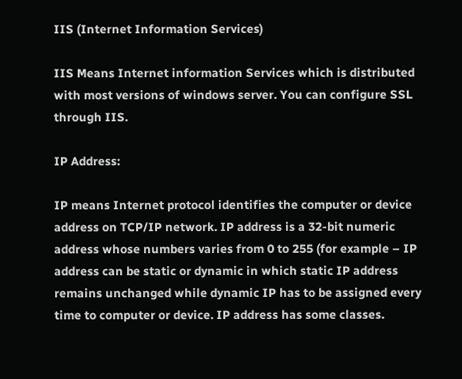IIS (Internet Information Services)

IIS Means Internet information Services which is distributed with most versions of windows server. You can configure SSL through IIS.

IP Address:

IP means Internet protocol identifies the computer or device address on TCP/IP network. IP address is a 32-bit numeric address whose numbers varies from 0 to 255 (for example – IP address can be static or dynamic in which static IP address remains unchanged while dynamic IP has to be assigned every time to computer or device. IP address has some classes.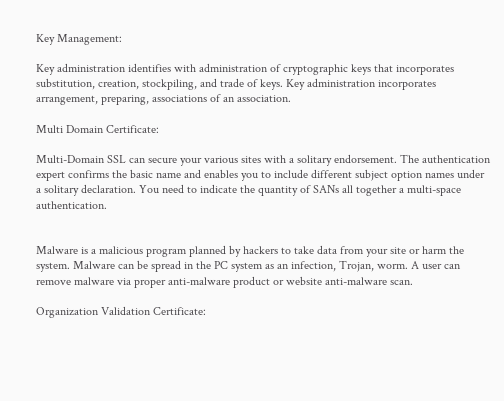Key Management:

Key administration identifies with administration of cryptographic keys that incorporates substitution, creation, stockpiling, and trade of keys. Key administration incorporates arrangement, preparing, associations of an association.

Multi Domain Certificate:

Multi-Domain SSL can secure your various sites with a solitary endorsement. The authentication expert confirms the basic name and enables you to include different subject option names under a solitary declaration. You need to indicate the quantity of SANs all together a multi-space authentication.


Malware is a malicious program planned by hackers to take data from your site or harm the system. Malware can be spread in the PC system as an infection, Trojan, worm. A user can remove malware via proper anti-malware product or website anti-malware scan.

Organization Validation Certificate: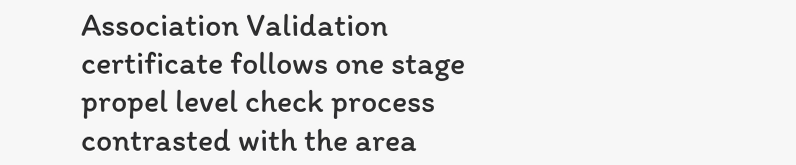Association Validation certificate follows one stage propel level check process contrasted with the area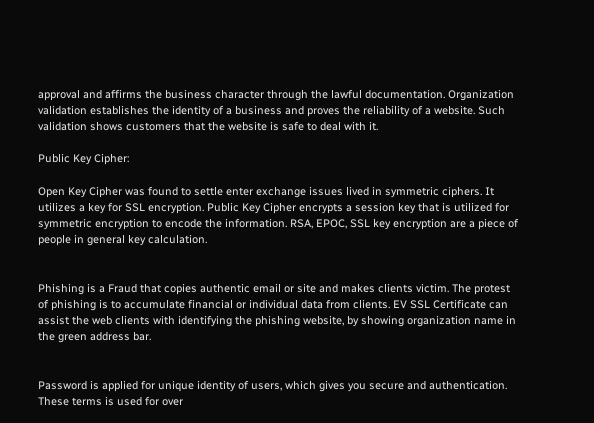approval and affirms the business character through the lawful documentation. Organization validation establishes the identity of a business and proves the reliability of a website. Such validation shows customers that the website is safe to deal with it.

Public Key Cipher:

Open Key Cipher was found to settle enter exchange issues lived in symmetric ciphers. It utilizes a key for SSL encryption. Public Key Cipher encrypts a session key that is utilized for symmetric encryption to encode the information. RSA, EPOC, SSL key encryption are a piece of people in general key calculation.


Phishing is a Fraud that copies authentic email or site and makes clients victim. The protest of phishing is to accumulate financial or individual data from clients. EV SSL Certificate can assist the web clients with identifying the phishing website, by showing organization name in the green address bar.


Password is applied for unique identity of users, which gives you secure and authentication. These terms is used for over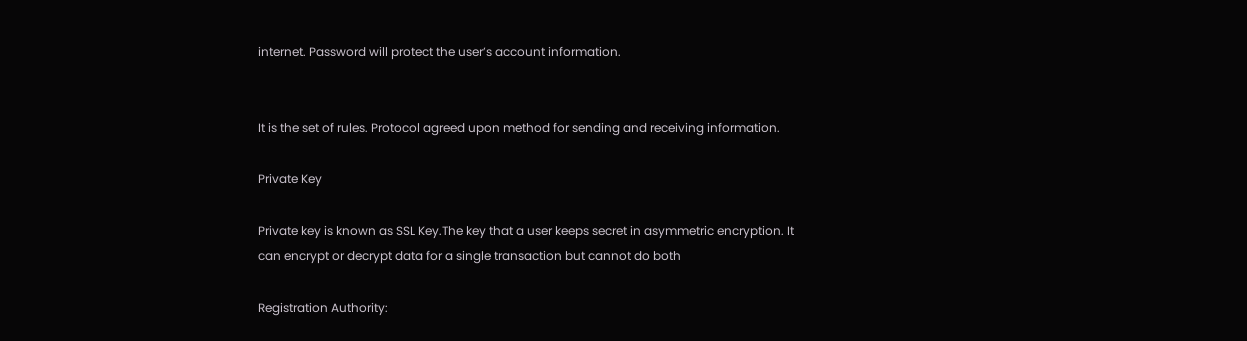internet. Password will protect the user’s account information.


It is the set of rules. Protocol agreed upon method for sending and receiving information.

Private Key

Private key is known as SSL Key.The key that a user keeps secret in asymmetric encryption. It can encrypt or decrypt data for a single transaction but cannot do both

Registration Authority: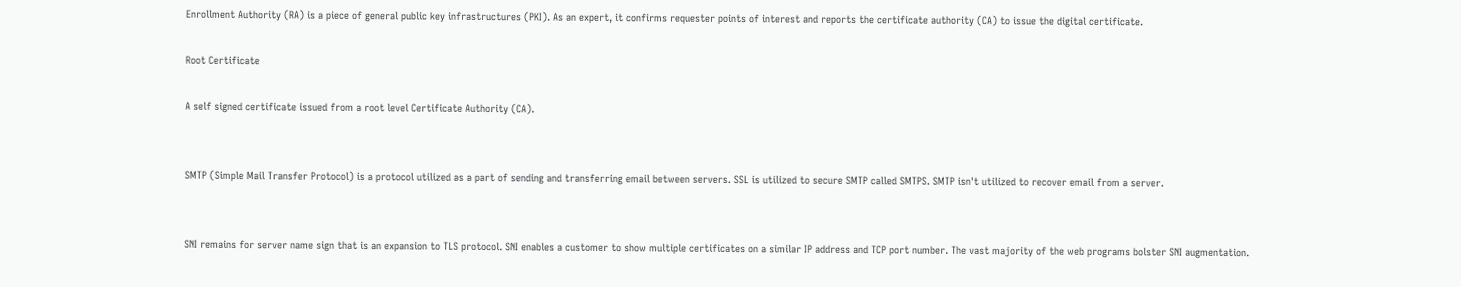Enrollment Authority (RA) is a piece of general public key infrastructures (PKI). As an expert, it confirms requester points of interest and reports the certificate authority (CA) to issue the digital certificate.

Root Certificate

A self signed certificate issued from a root level Certificate Authority (CA).


SMTP (Simple Mail Transfer Protocol) is a protocol utilized as a part of sending and transferring email between servers. SSL is utilized to secure SMTP called SMTPS. SMTP isn't utilized to recover email from a server.


SNI remains for server name sign that is an expansion to TLS protocol. SNI enables a customer to show multiple certificates on a similar IP address and TCP port number. The vast majority of the web programs bolster SNI augmentation.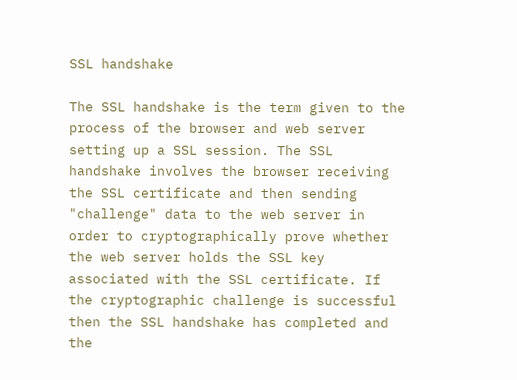SSL handshake

The SSL handshake is the term given to the process of the browser and web server setting up a SSL session. The SSL handshake involves the browser receiving the SSL certificate and then sending "challenge" data to the web server in order to cryptographically prove whether the web server holds the SSL key associated with the SSL certificate. If the cryptographic challenge is successful then the SSL handshake has completed and the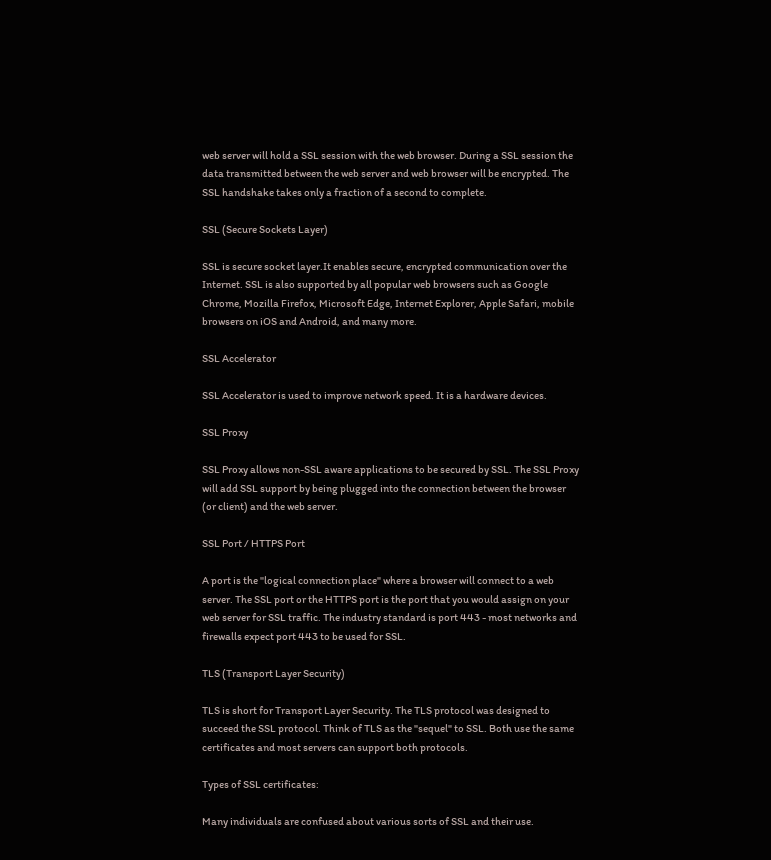web server will hold a SSL session with the web browser. During a SSL session the data transmitted between the web server and web browser will be encrypted. The SSL handshake takes only a fraction of a second to complete.

SSL (Secure Sockets Layer)

SSL is secure socket layer.It enables secure, encrypted communication over the Internet. SSL is also supported by all popular web browsers such as Google Chrome, Mozilla Firefox, Microsoft Edge, Internet Explorer, Apple Safari, mobile browsers on iOS and Android, and many more.

SSL Accelerator

SSL Accelerator is used to improve network speed. It is a hardware devices.

SSL Proxy

SSL Proxy allows non-SSL aware applications to be secured by SSL. The SSL Proxy will add SSL support by being plugged into the connection between the browser (or client) and the web server.

SSL Port / HTTPS Port

A port is the "logical connection place" where a browser will connect to a web server. The SSL port or the HTTPS port is the port that you would assign on your web server for SSL traffic. The industry standard is port 443 - most networks and firewalls expect port 443 to be used for SSL.

TLS (Transport Layer Security)

TLS is short for Transport Layer Security. The TLS protocol was designed to succeed the SSL protocol. Think of TLS as the "sequel" to SSL. Both use the same certificates and most servers can support both protocols.

Types of SSL certificates:

Many individuals are confused about various sorts of SSL and their use.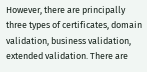However, there are principally three types of certificates, domain validation, business validation, extended validation. There are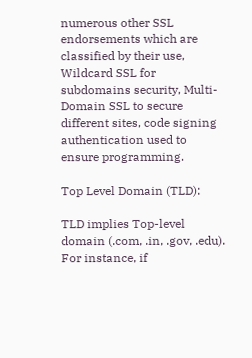numerous other SSL endorsements which are classified by their use, Wildcard SSL for subdomains security, Multi-Domain SSL to secure different sites, code signing authentication used to ensure programming.

Top Level Domain (TLD):

TLD implies Top-level domain (.com, .in, .gov, .edu). For instance, if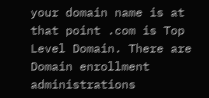your domain name is at that point .com is Top Level Domain. There are Domain enrollment administrations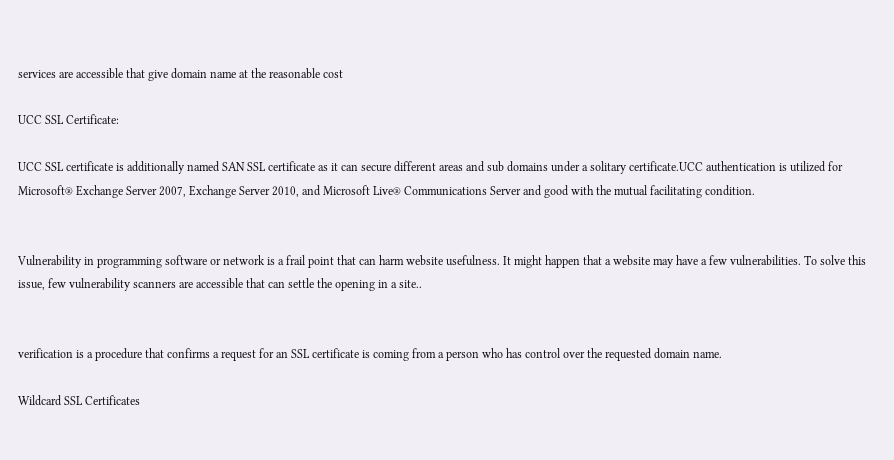services are accessible that give domain name at the reasonable cost

UCC SSL Certificate:

UCC SSL certificate is additionally named SAN SSL certificate as it can secure different areas and sub domains under a solitary certificate.UCC authentication is utilized for Microsoft® Exchange Server 2007, Exchange Server 2010, and Microsoft Live® Communications Server and good with the mutual facilitating condition.


Vulnerability in programming software or network is a frail point that can harm website usefulness. It might happen that a website may have a few vulnerabilities. To solve this issue, few vulnerability scanners are accessible that can settle the opening in a site..


verification is a procedure that confirms a request for an SSL certificate is coming from a person who has control over the requested domain name.

Wildcard SSL Certificates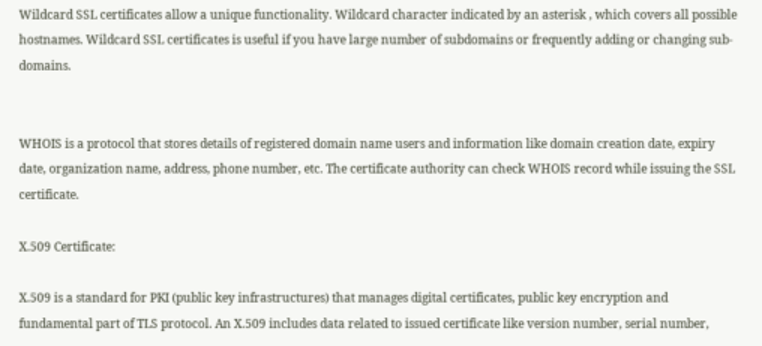Wildcard SSL certificates allow a unique functionality. Wildcard character indicated by an asterisk , which covers all possible hostnames. Wildcard SSL certificates is useful if you have large number of subdomains or frequently adding or changing sub-domains.


WHOIS is a protocol that stores details of registered domain name users and information like domain creation date, expiry date, organization name, address, phone number, etc. The certificate authority can check WHOIS record while issuing the SSL certificate.

X.509 Certificate:

X.509 is a standard for PKI (public key infrastructures) that manages digital certificates, public key encryption and fundamental part of TLS protocol. An X.509 includes data related to issued certificate like version number, serial number,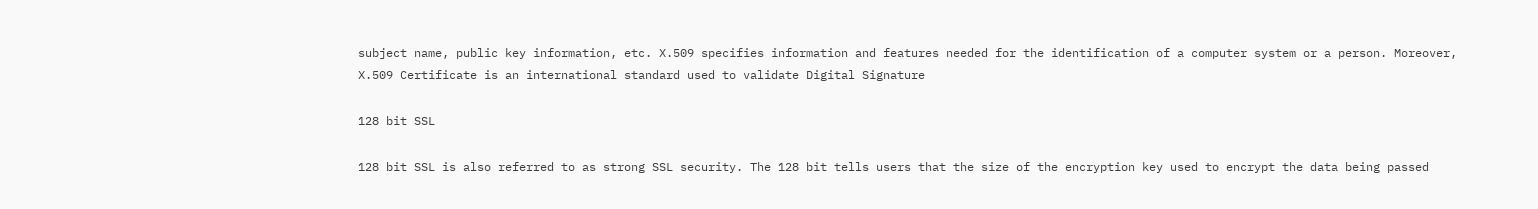subject name, public key information, etc. X.509 specifies information and features needed for the identification of a computer system or a person. Moreover, X.509 Certificate is an international standard used to validate Digital Signature

128 bit SSL

128 bit SSL is also referred to as strong SSL security. The 128 bit tells users that the size of the encryption key used to encrypt the data being passed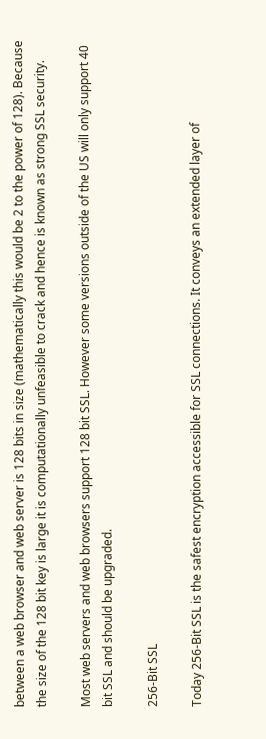between a web browser and web server is 128 bits in size (mathematically this would be 2 to the power of 128). Because the size of the 128 bit key is large it is computationally unfeasible to crack and hence is known as strong SSL security.

Most web servers and web browsers support 128 bit SSL. However some versions outside of the US will only support 40 bit SSL and should be upgraded.

256-Bit SSL

Today 256-Bit SSL is the safest encryption accessible for SSL connections. It conveys an extended layer of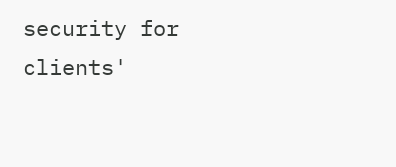security for clients'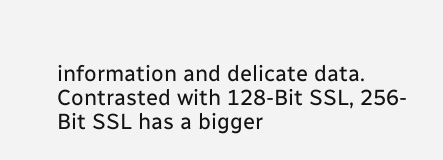information and delicate data. Contrasted with 128-Bit SSL, 256-Bit SSL has a bigger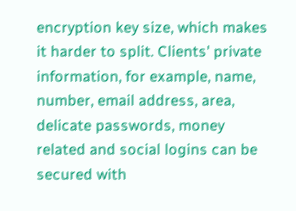encryption key size, which makes it harder to split. Clients' private information, for example, name, number, email address, area, delicate passwords, money related and social logins can be secured with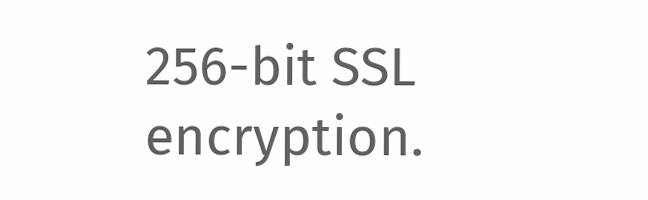256-bit SSL encryption.